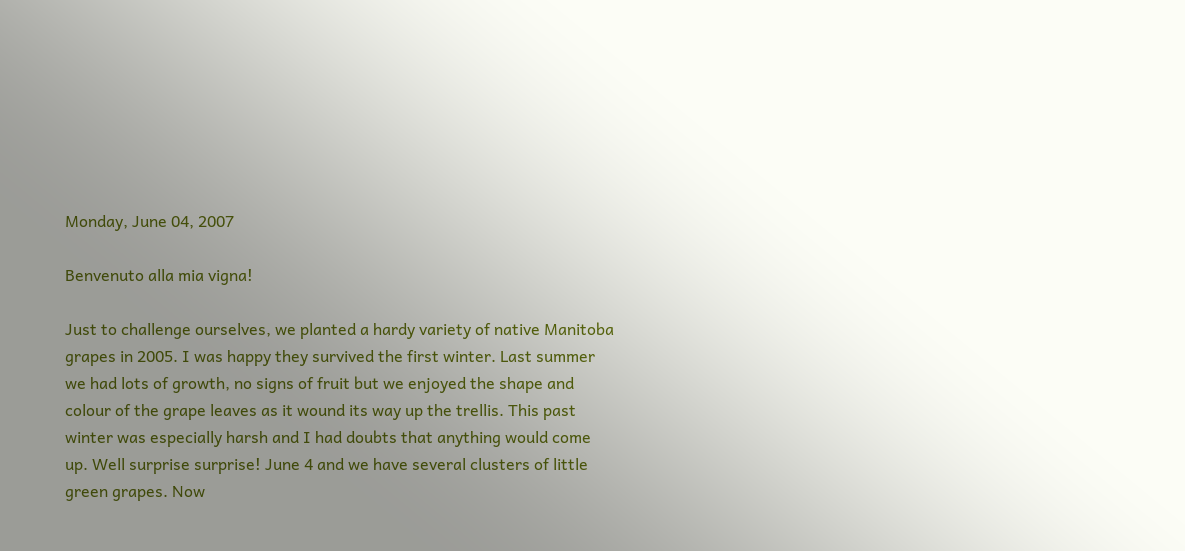Monday, June 04, 2007

Benvenuto alla mia vigna!

Just to challenge ourselves, we planted a hardy variety of native Manitoba grapes in 2005. I was happy they survived the first winter. Last summer we had lots of growth, no signs of fruit but we enjoyed the shape and colour of the grape leaves as it wound its way up the trellis. This past winter was especially harsh and I had doubts that anything would come up. Well surprise surprise! June 4 and we have several clusters of little green grapes. Now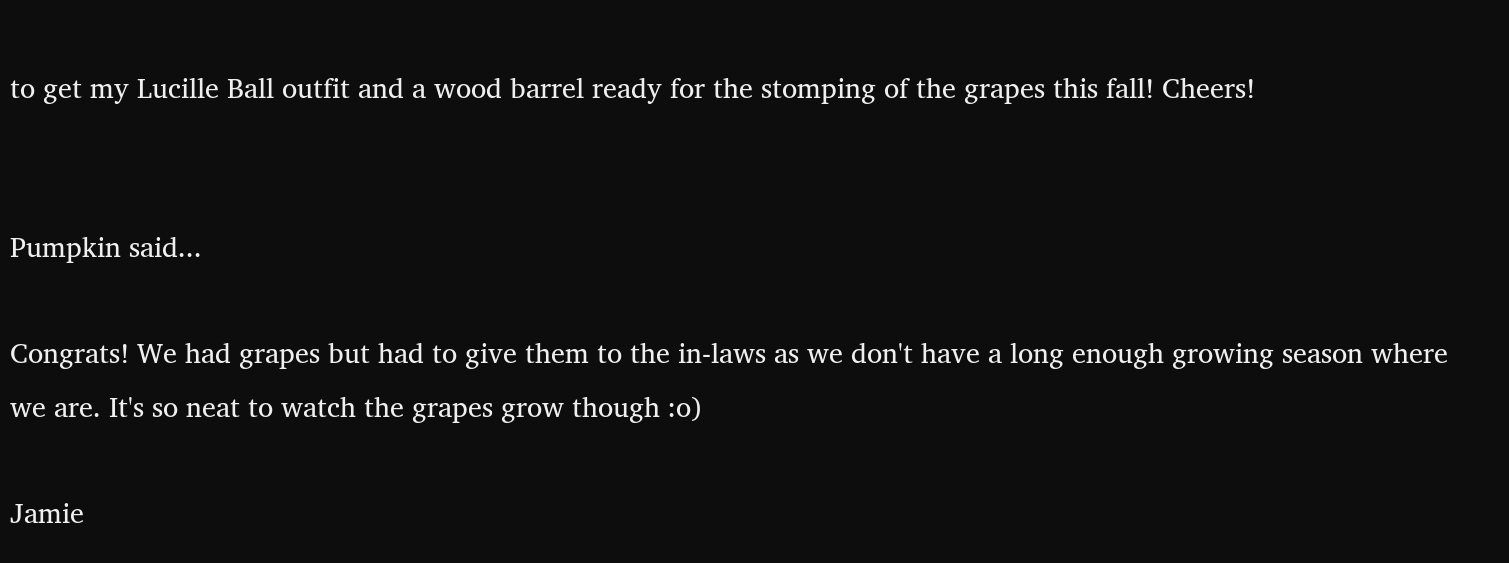to get my Lucille Ball outfit and a wood barrel ready for the stomping of the grapes this fall! Cheers!


Pumpkin said...

Congrats! We had grapes but had to give them to the in-laws as we don't have a long enough growing season where we are. It's so neat to watch the grapes grow though :o)

Jamie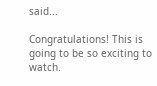said...

Congratulations! This is going to be so exciting to watch.